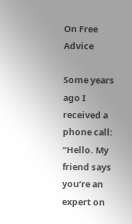On Free Advice

Some years ago I received a phone call: “Hello. My friend says you’re an expert on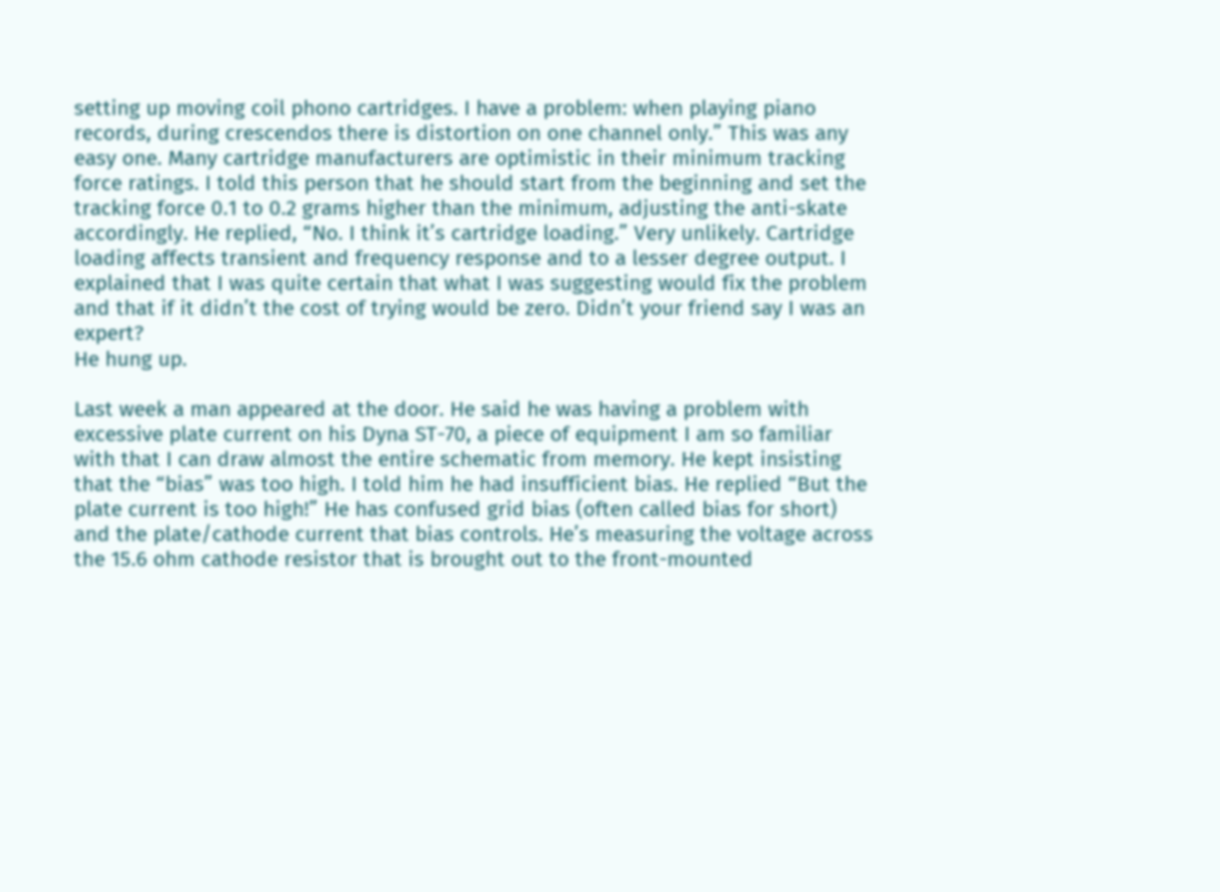setting up moving coil phono cartridges. I have a problem: when playing piano records, during crescendos there is distortion on one channel only.” This was any easy one. Many cartridge manufacturers are optimistic in their minimum tracking force ratings. I told this person that he should start from the beginning and set the tracking force 0.1 to 0.2 grams higher than the minimum, adjusting the anti-skate accordingly. He replied, “No. I think it’s cartridge loading.” Very unlikely. Cartridge loading affects transient and frequency response and to a lesser degree output. I explained that I was quite certain that what I was suggesting would fix the problem and that if it didn’t the cost of trying would be zero. Didn’t your friend say I was an expert?
He hung up.

Last week a man appeared at the door. He said he was having a problem with excessive plate current on his Dyna ST-70, a piece of equipment I am so familiar with that I can draw almost the entire schematic from memory. He kept insisting that the “bias” was too high. I told him he had insufficient bias. He replied “But the plate current is too high!” He has confused grid bias (often called bias for short) and the plate/cathode current that bias controls. He’s measuring the voltage across the 15.6 ohm cathode resistor that is brought out to the front-mounted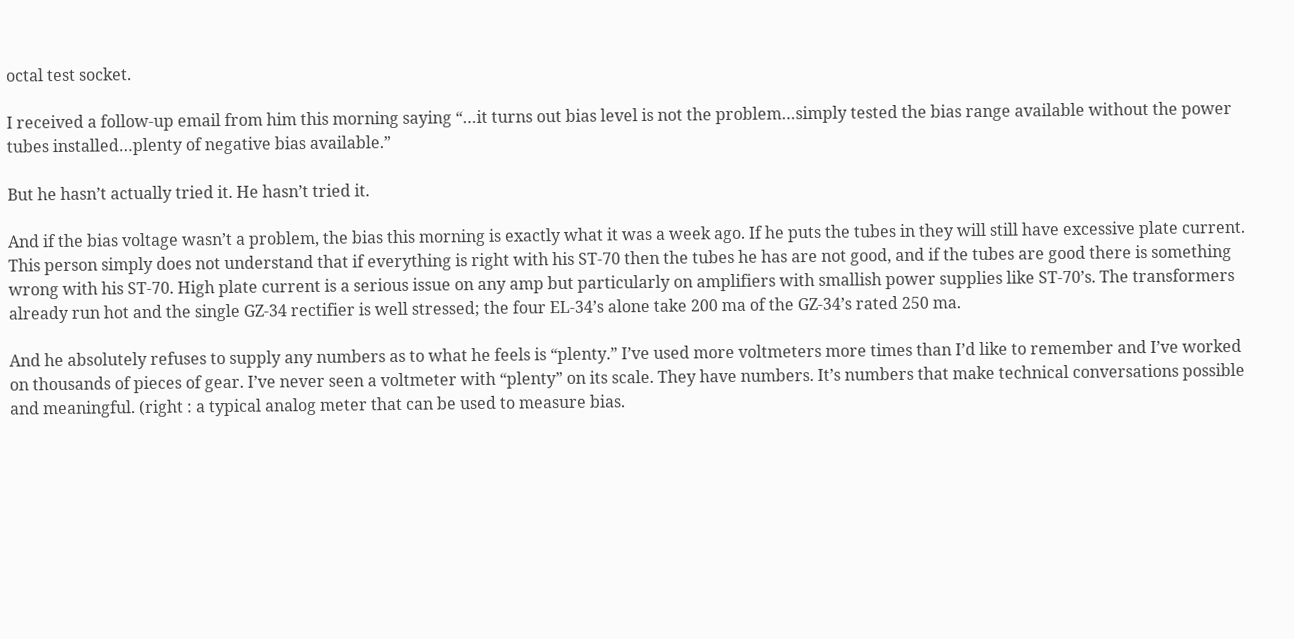octal test socket.

I received a follow-up email from him this morning saying “…it turns out bias level is not the problem…simply tested the bias range available without the power tubes installed…plenty of negative bias available.”

But he hasn’t actually tried it. He hasn’t tried it.

And if the bias voltage wasn’t a problem, the bias this morning is exactly what it was a week ago. If he puts the tubes in they will still have excessive plate current. This person simply does not understand that if everything is right with his ST-70 then the tubes he has are not good, and if the tubes are good there is something wrong with his ST-70. High plate current is a serious issue on any amp but particularly on amplifiers with smallish power supplies like ST-70’s. The transformers already run hot and the single GZ-34 rectifier is well stressed; the four EL-34’s alone take 200 ma of the GZ-34’s rated 250 ma.

And he absolutely refuses to supply any numbers as to what he feels is “plenty.” I’ve used more voltmeters more times than I’d like to remember and I’ve worked on thousands of pieces of gear. I’ve never seen a voltmeter with “plenty” on its scale. They have numbers. It’s numbers that make technical conversations possible and meaningful. (right : a typical analog meter that can be used to measure bias.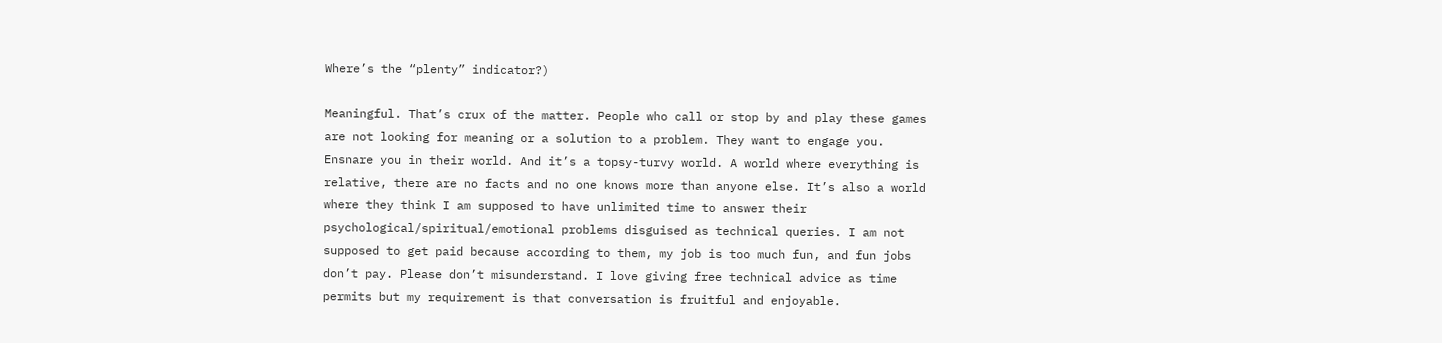Where’s the “plenty” indicator?)

Meaningful. That’s crux of the matter. People who call or stop by and play these games are not looking for meaning or a solution to a problem. They want to engage you. Ensnare you in their world. And it’s a topsy-turvy world. A world where everything is relative, there are no facts and no one knows more than anyone else. It’s also a world where they think I am supposed to have unlimited time to answer their psychological/spiritual/emotional problems disguised as technical queries. I am not supposed to get paid because according to them, my job is too much fun, and fun jobs don’t pay. Please don’t misunderstand. I love giving free technical advice as time permits but my requirement is that conversation is fruitful and enjoyable.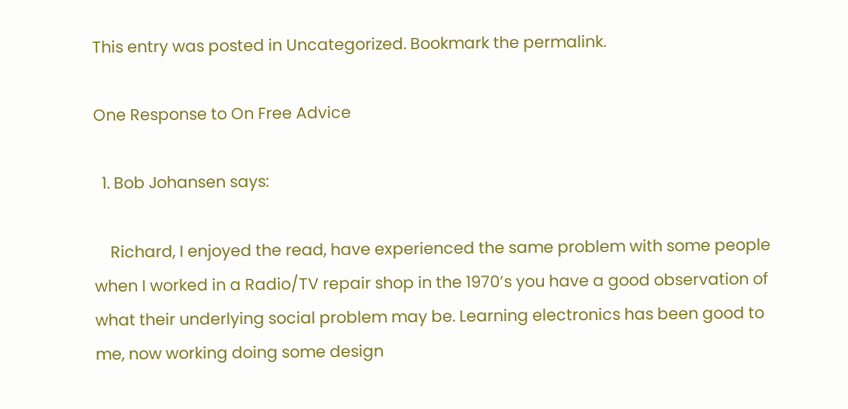This entry was posted in Uncategorized. Bookmark the permalink.

One Response to On Free Advice

  1. Bob Johansen says:

    Richard, I enjoyed the read, have experienced the same problem with some people when I worked in a Radio/TV repair shop in the 1970’s you have a good observation of what their underlying social problem may be. Learning electronics has been good to me, now working doing some design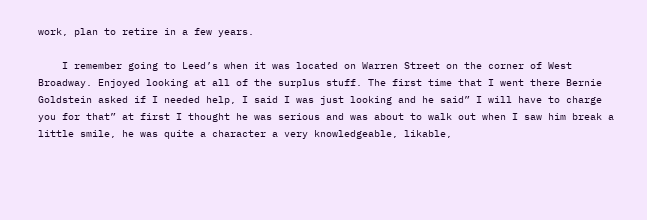work, plan to retire in a few years.

    I remember going to Leed’s when it was located on Warren Street on the corner of West Broadway. Enjoyed looking at all of the surplus stuff. The first time that I went there Bernie Goldstein asked if I needed help, I said I was just looking and he said” I will have to charge you for that” at first I thought he was serious and was about to walk out when I saw him break a little smile, he was quite a character a very knowledgeable, likable,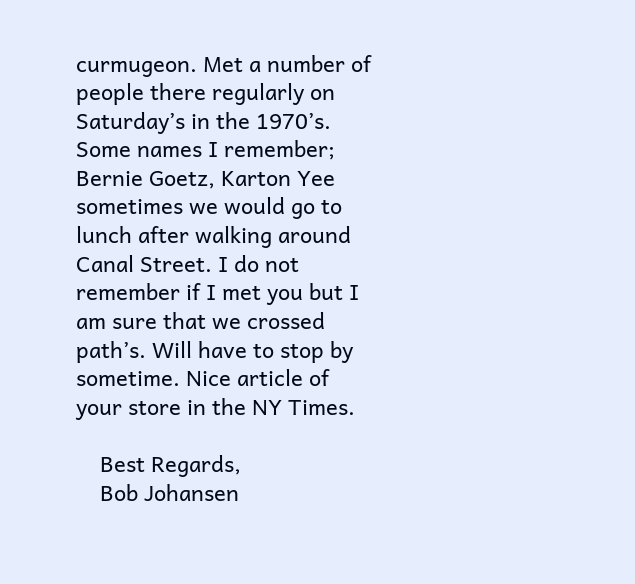curmugeon. Met a number of people there regularly on Saturday’s in the 1970’s. Some names I remember; Bernie Goetz, Karton Yee sometimes we would go to lunch after walking around Canal Street. I do not remember if I met you but I am sure that we crossed path’s. Will have to stop by sometime. Nice article of your store in the NY Times.

    Best Regards,
    Bob Johansen